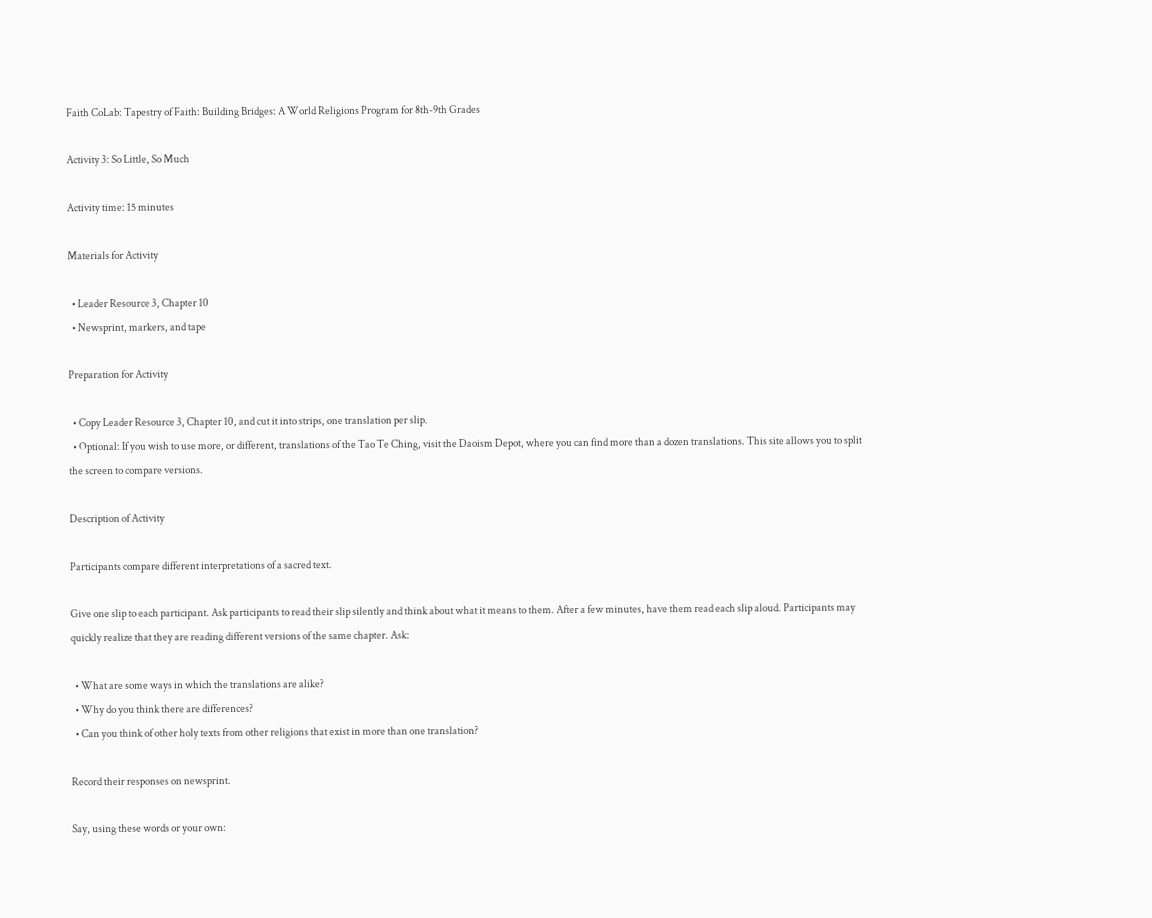Faith CoLab: Tapestry of Faith: Building Bridges: A World Religions Program for 8th-9th Grades

Activity 3: So Little, So Much

Activity time: 15 minutes

Materials for Activity

  • Leader Resource 3, Chapter 10
  • Newsprint, markers, and tape

Preparation for Activity

  • Copy Leader Resource 3, Chapter 10, and cut it into strips, one translation per slip.
  • Optional: If you wish to use more, or different, translations of the Tao Te Ching, visit the Daoism Depot, where you can find more than a dozen translations. This site allows you to split the screen to compare versions.

Description of Activity

Participants compare different interpretations of a sacred text.

Give one slip to each participant. Ask participants to read their slip silently and think about what it means to them. After a few minutes, have them read each slip aloud. Participants may quickly realize that they are reading different versions of the same chapter. Ask:

  • What are some ways in which the translations are alike?
  • Why do you think there are differences?
  • Can you think of other holy texts from other religions that exist in more than one translation?

Record their responses on newsprint.

Say, using these words or your own: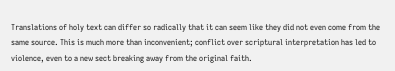Translations of holy text can differ so radically that it can seem like they did not even come from the same source. This is much more than inconvenient; conflict over scriptural interpretation has led to violence, even to a new sect breaking away from the original faith.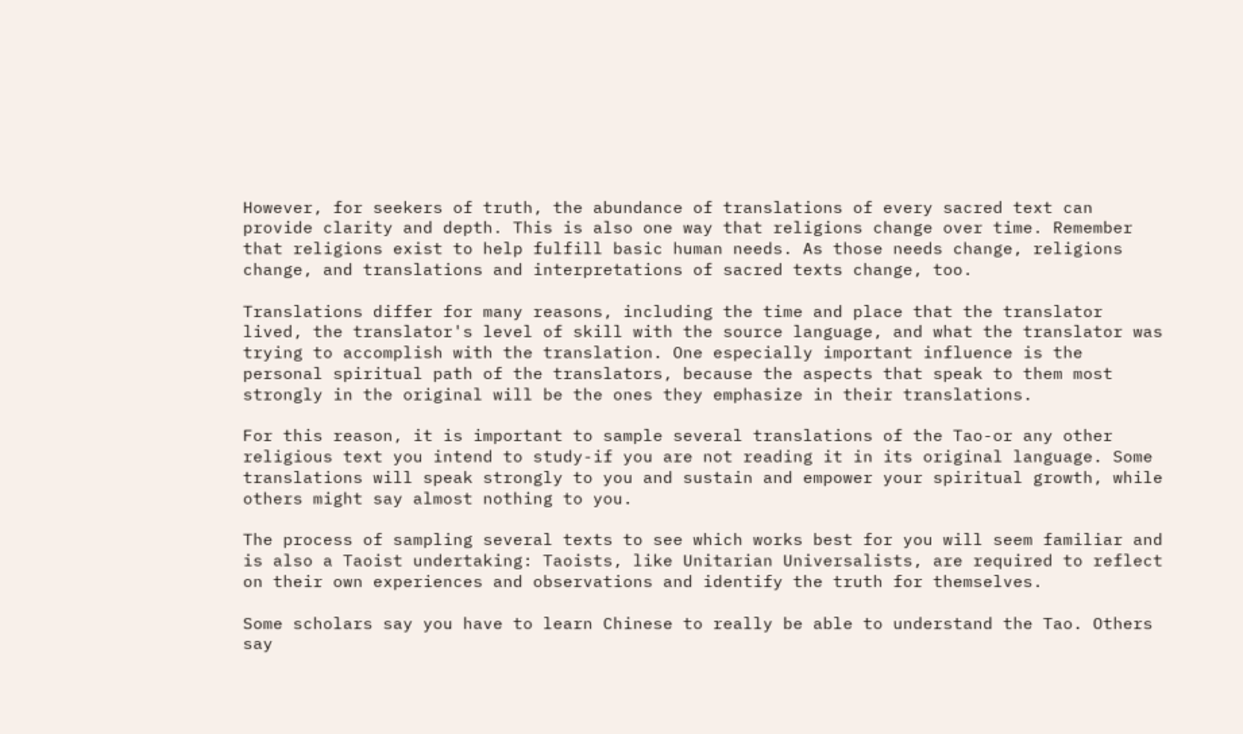However, for seekers of truth, the abundance of translations of every sacred text can provide clarity and depth. This is also one way that religions change over time. Remember that religions exist to help fulfill basic human needs. As those needs change, religions change, and translations and interpretations of sacred texts change, too.

Translations differ for many reasons, including the time and place that the translator lived, the translator's level of skill with the source language, and what the translator was trying to accomplish with the translation. One especially important influence is the personal spiritual path of the translators, because the aspects that speak to them most strongly in the original will be the ones they emphasize in their translations.

For this reason, it is important to sample several translations of the Tao-or any other religious text you intend to study-if you are not reading it in its original language. Some translations will speak strongly to you and sustain and empower your spiritual growth, while others might say almost nothing to you.

The process of sampling several texts to see which works best for you will seem familiar and is also a Taoist undertaking: Taoists, like Unitarian Universalists, are required to reflect on their own experiences and observations and identify the truth for themselves.

Some scholars say you have to learn Chinese to really be able to understand the Tao. Others say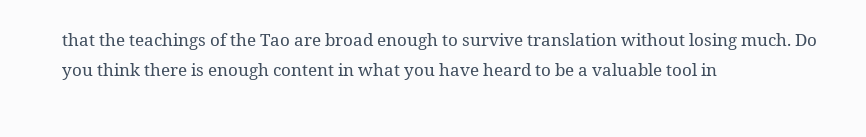that the teachings of the Tao are broad enough to survive translation without losing much. Do you think there is enough content in what you have heard to be a valuable tool in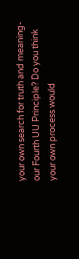your own search for truth and meaning-our Fourth UU Principle? Do you think your own process would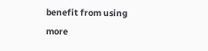benefit from using more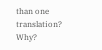than one translation? Why?